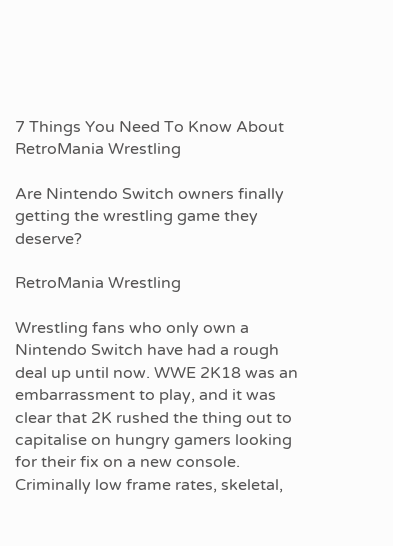7 Things You Need To Know About RetroMania Wrestling

Are Nintendo Switch owners finally getting the wrestling game they deserve?

RetroMania Wrestling

Wrestling fans who only own a Nintendo Switch have had a rough deal up until now. WWE 2K18 was an embarrassment to play, and it was clear that 2K rushed the thing out to capitalise on hungry gamers looking for their fix on a new console. Criminally low frame rates, skeletal,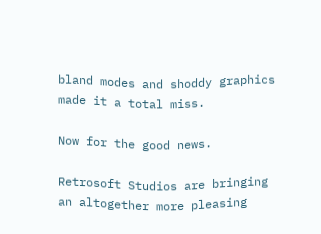bland modes and shoddy graphics made it a total miss.

Now for the good news.

Retrosoft Studios are bringing an altogether more pleasing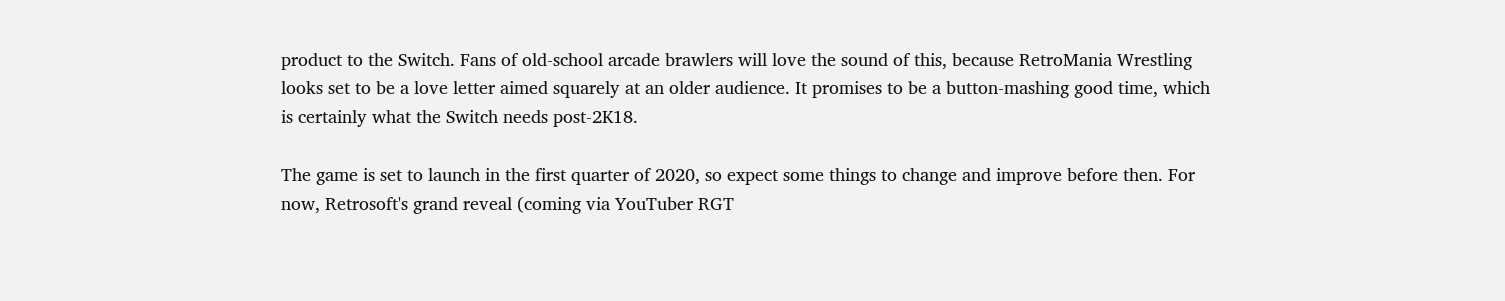product to the Switch. Fans of old-school arcade brawlers will love the sound of this, because RetroMania Wrestling looks set to be a love letter aimed squarely at an older audience. It promises to be a button-mashing good time, which is certainly what the Switch needs post-2K18.

The game is set to launch in the first quarter of 2020, so expect some things to change and improve before then. For now, Retrosoft's grand reveal (coming via YouTuber RGT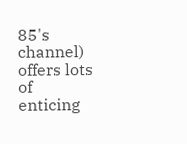85's channel) offers lots of enticing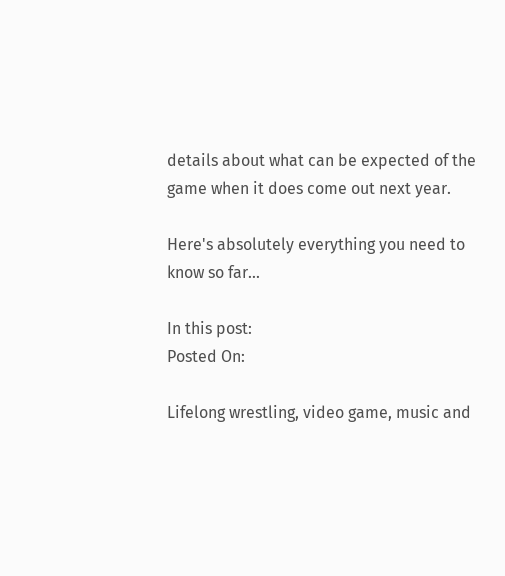details about what can be expected of the game when it does come out next year.

Here's absolutely everything you need to know so far...

In this post:
Posted On:

Lifelong wrestling, video game, music and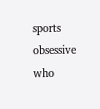sports obsessive who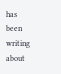has been writing about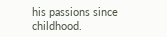his passions since childhood.